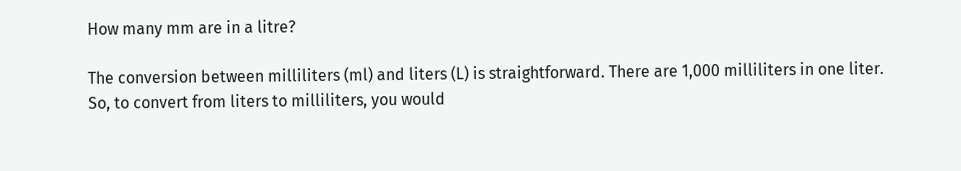How many mm are in a litre?

The conversion between milliliters (ml) and liters (L) is straightforward. There are 1,000 milliliters in one liter. So, to convert from liters to milliliters, you would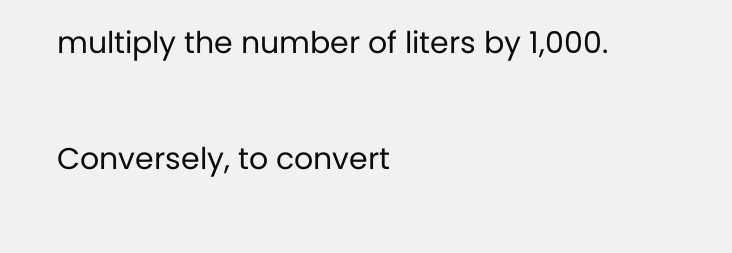multiply the number of liters by 1,000.

Conversely, to convert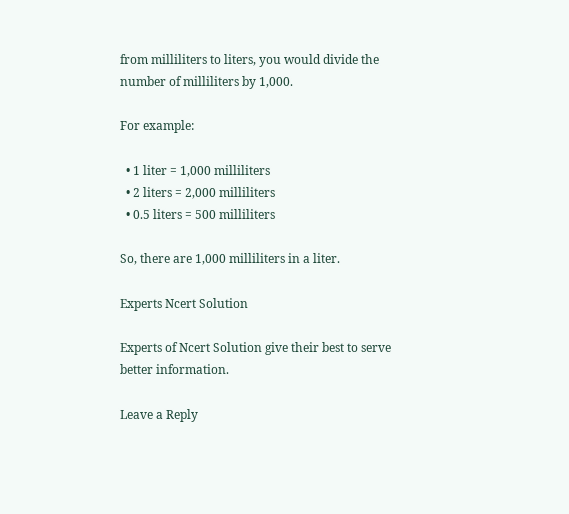from milliliters to liters, you would divide the number of milliliters by 1,000.

For example:

  • 1 liter = 1,000 milliliters
  • 2 liters = 2,000 milliliters
  • 0.5 liters = 500 milliliters

So, there are 1,000 milliliters in a liter.

Experts Ncert Solution

Experts of Ncert Solution give their best to serve better information.

Leave a Reply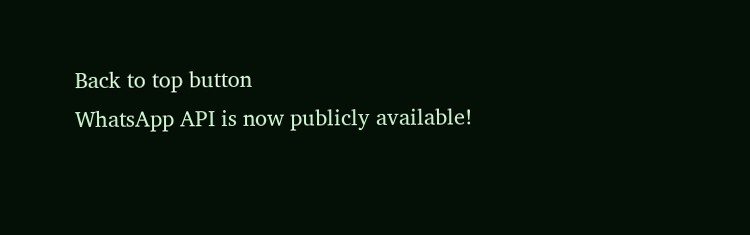Back to top button
WhatsApp API is now publicly available!